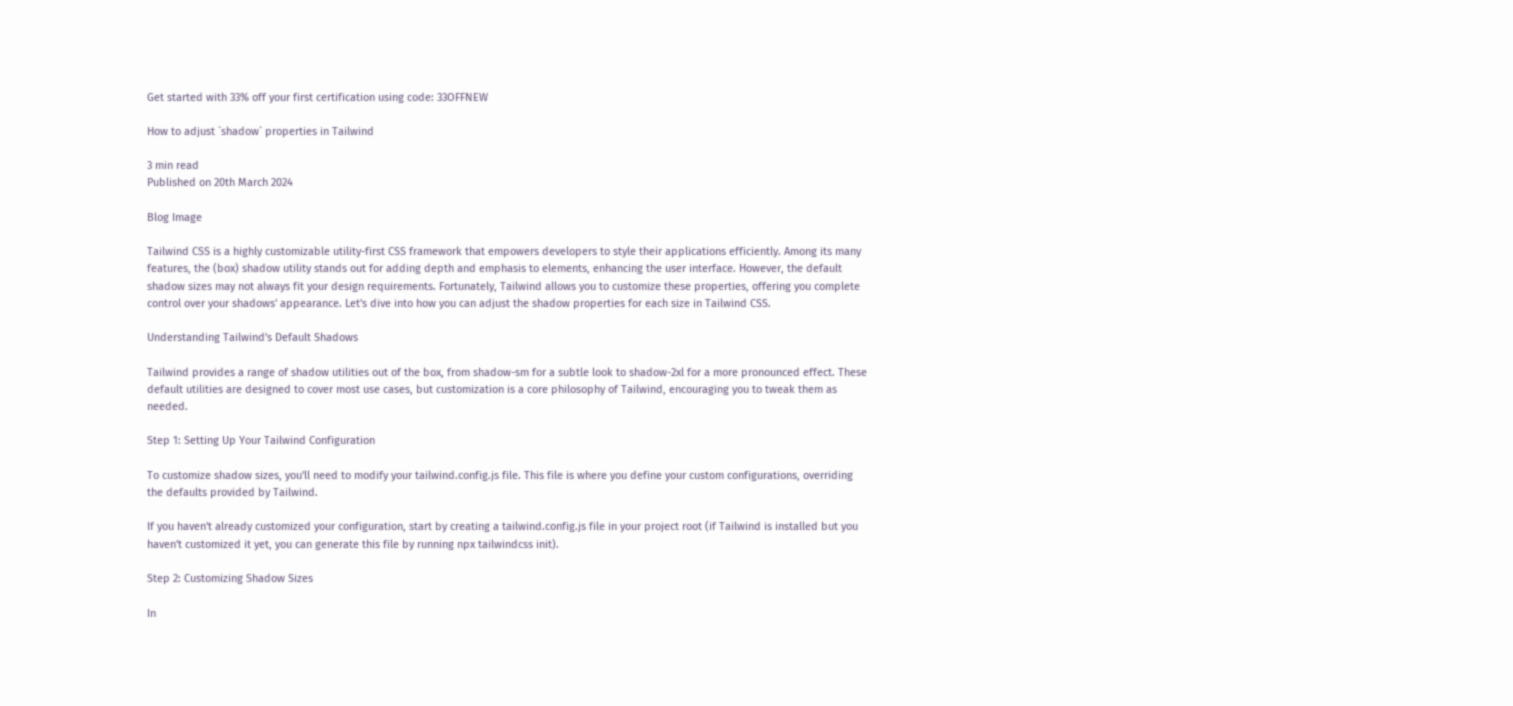Get started with 33% off your first certification using code: 33OFFNEW

How to adjust `shadow` properties in Tailwind

3 min read
Published on 20th March 2024

Blog Image

Tailwind CSS is a highly customizable utility-first CSS framework that empowers developers to style their applications efficiently. Among its many features, the (box) shadow utility stands out for adding depth and emphasis to elements, enhancing the user interface. However, the default shadow sizes may not always fit your design requirements. Fortunately, Tailwind allows you to customize these properties, offering you complete control over your shadows' appearance. Let's dive into how you can adjust the shadow properties for each size in Tailwind CSS.

Understanding Tailwind's Default Shadows

Tailwind provides a range of shadow utilities out of the box, from shadow-sm for a subtle look to shadow-2xl for a more pronounced effect. These default utilities are designed to cover most use cases, but customization is a core philosophy of Tailwind, encouraging you to tweak them as needed.

Step 1: Setting Up Your Tailwind Configuration

To customize shadow sizes, you'll need to modify your tailwind.config.js file. This file is where you define your custom configurations, overriding the defaults provided by Tailwind.

If you haven't already customized your configuration, start by creating a tailwind.config.js file in your project root (if Tailwind is installed but you haven't customized it yet, you can generate this file by running npx tailwindcss init).

Step 2: Customizing Shadow Sizes

In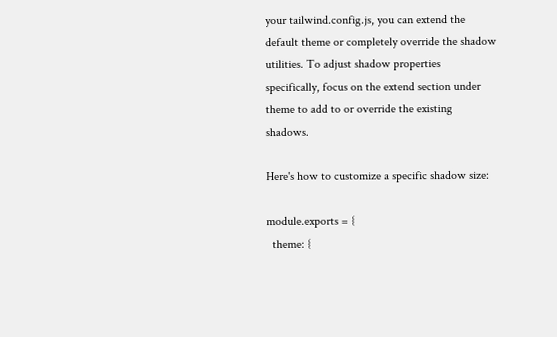your tailwind.config.js, you can extend the default theme or completely override the shadow utilities. To adjust shadow properties specifically, focus on the extend section under theme to add to or override the existing shadows.

Here's how to customize a specific shadow size:

module.exports = {
  theme: {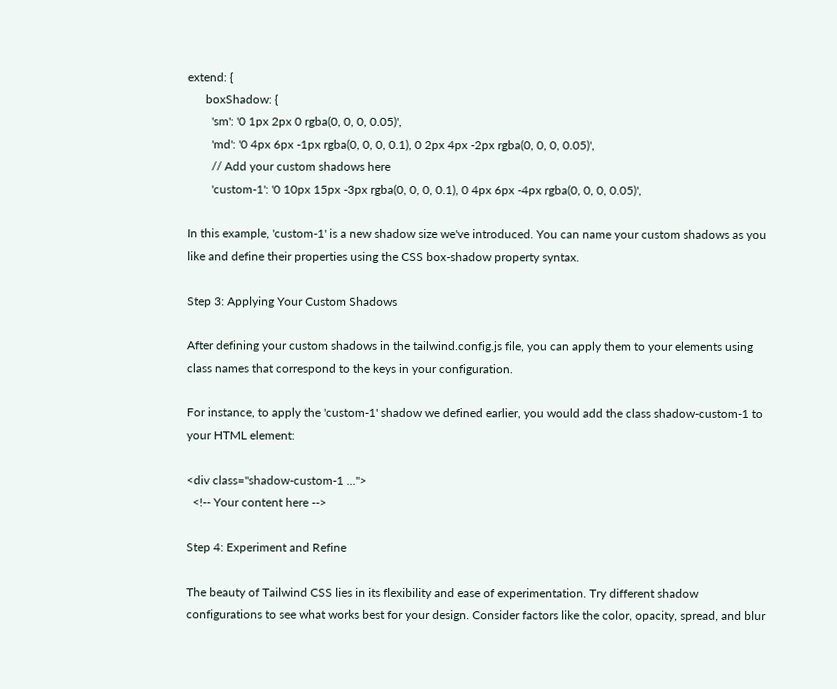extend: {
      boxShadow: {
        'sm': '0 1px 2px 0 rgba(0, 0, 0, 0.05)',
        'md': '0 4px 6px -1px rgba(0, 0, 0, 0.1), 0 2px 4px -2px rgba(0, 0, 0, 0.05)',
        // Add your custom shadows here
        'custom-1': '0 10px 15px -3px rgba(0, 0, 0, 0.1), 0 4px 6px -4px rgba(0, 0, 0, 0.05)',

In this example, 'custom-1' is a new shadow size we've introduced. You can name your custom shadows as you like and define their properties using the CSS box-shadow property syntax.

Step 3: Applying Your Custom Shadows

After defining your custom shadows in the tailwind.config.js file, you can apply them to your elements using class names that correspond to the keys in your configuration.

For instance, to apply the 'custom-1' shadow we defined earlier, you would add the class shadow-custom-1 to your HTML element:

<div class="shadow-custom-1 ...">
  <!-- Your content here -->

Step 4: Experiment and Refine

The beauty of Tailwind CSS lies in its flexibility and ease of experimentation. Try different shadow configurations to see what works best for your design. Consider factors like the color, opacity, spread, and blur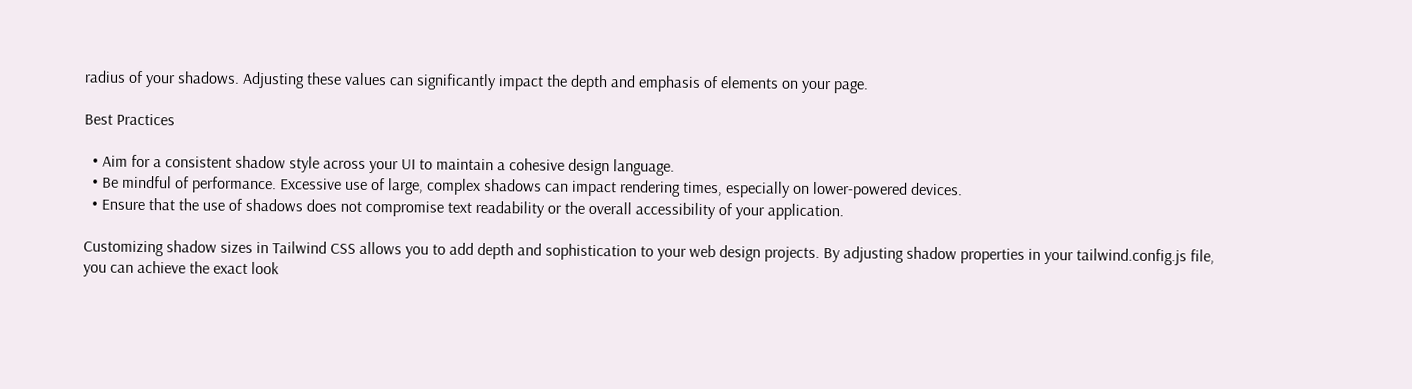radius of your shadows. Adjusting these values can significantly impact the depth and emphasis of elements on your page.

Best Practices

  • Aim for a consistent shadow style across your UI to maintain a cohesive design language.
  • Be mindful of performance. Excessive use of large, complex shadows can impact rendering times, especially on lower-powered devices.
  • Ensure that the use of shadows does not compromise text readability or the overall accessibility of your application.

Customizing shadow sizes in Tailwind CSS allows you to add depth and sophistication to your web design projects. By adjusting shadow properties in your tailwind.config.js file, you can achieve the exact look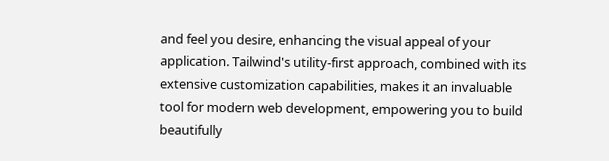and feel you desire, enhancing the visual appeal of your application. Tailwind's utility-first approach, combined with its extensive customization capabilities, makes it an invaluable tool for modern web development, empowering you to build beautifully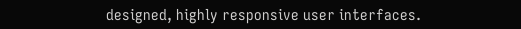designed, highly responsive user interfaces.